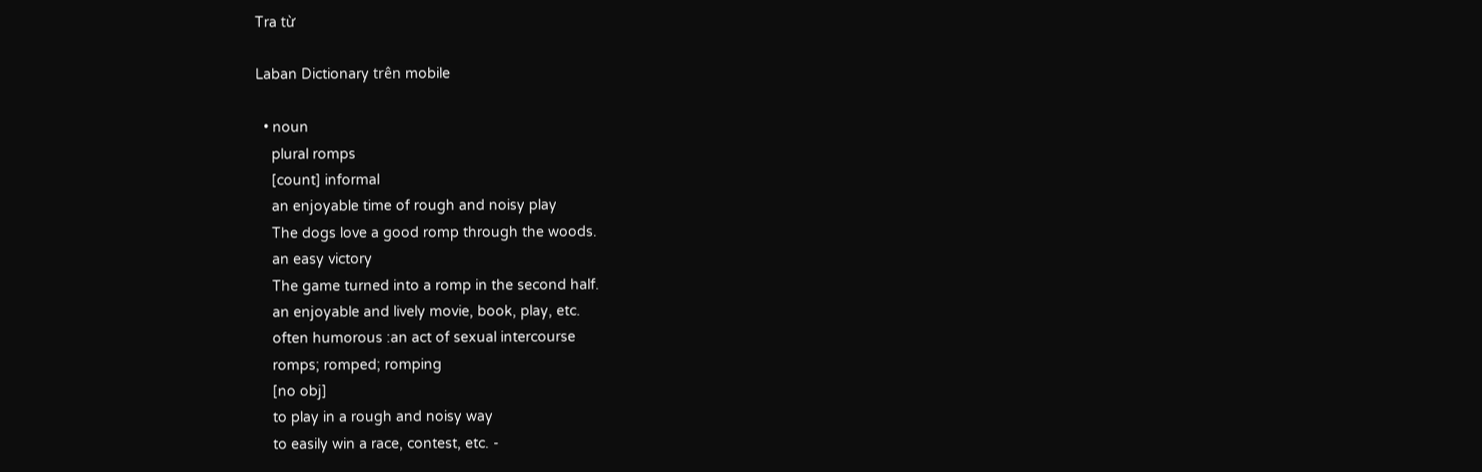Tra từ

Laban Dictionary trên mobile

  • noun
    plural romps
    [count] informal
    an enjoyable time of rough and noisy play
    The dogs love a good romp through the woods.
    an easy victory
    The game turned into a romp in the second half.
    an enjoyable and lively movie, book, play, etc.
    often humorous :an act of sexual intercourse
    romps; romped; romping
    [no obj]
    to play in a rough and noisy way
    to easily win a race, contest, etc. -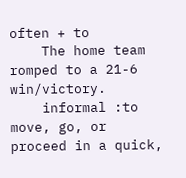often + to
    The home team romped to a 21-6 win/victory.
    informal :to move, go, or proceed in a quick,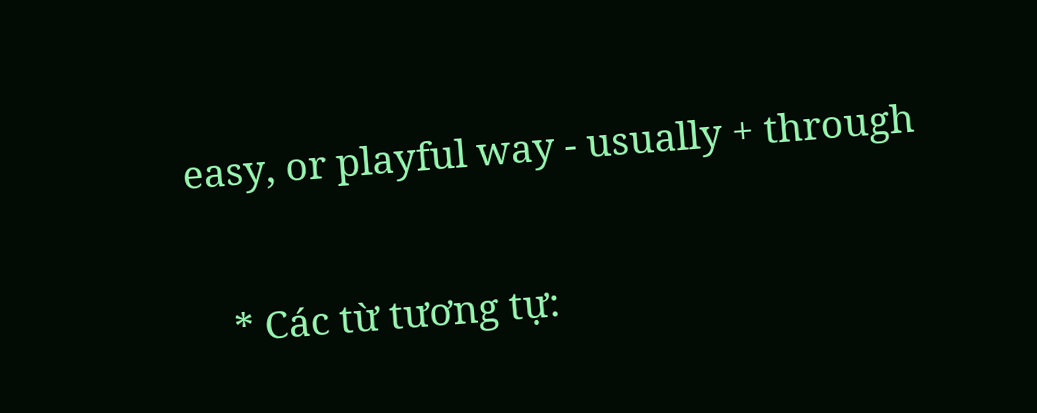easy, or playful way - usually + through

    * Các từ tương tự: